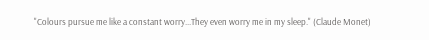"Colours pursue me like a constant worry...They even worry me in my sleep." (Claude Monet)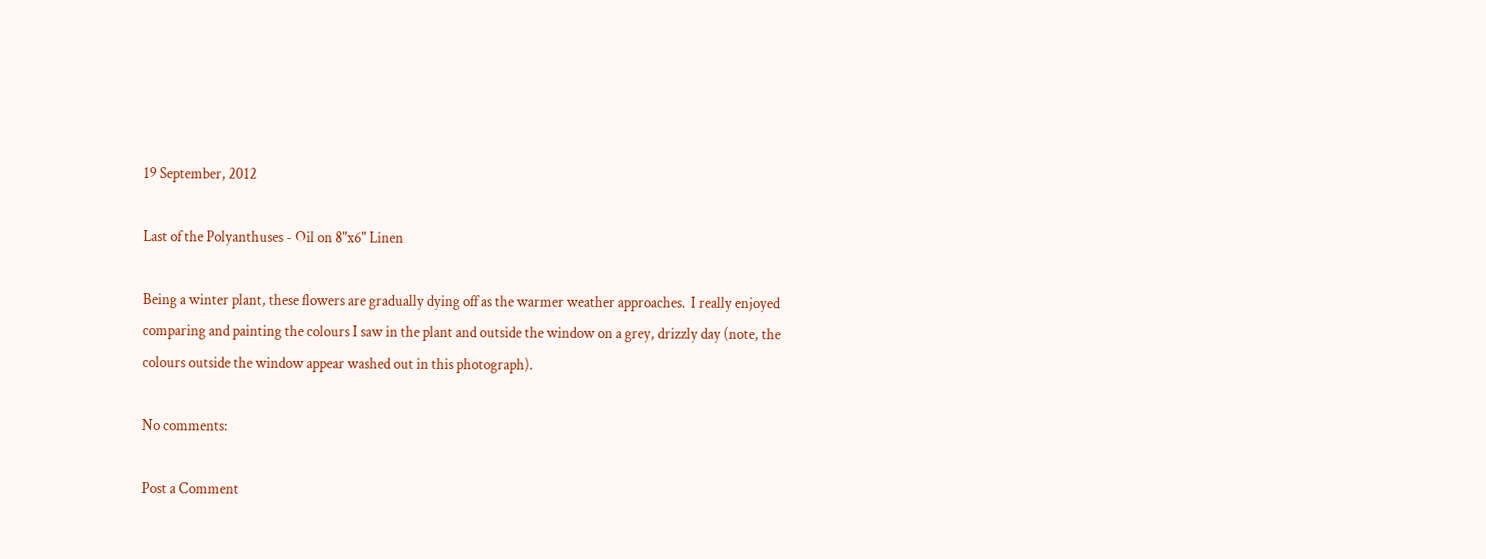19 September, 2012

Last of the Polyanthuses - Oil on 8"x6" Linen

Being a winter plant, these flowers are gradually dying off as the warmer weather approaches.  I really enjoyed comparing and painting the colours I saw in the plant and outside the window on a grey, drizzly day (note, the colours outside the window appear washed out in this photograph).

No comments:

Post a Comment